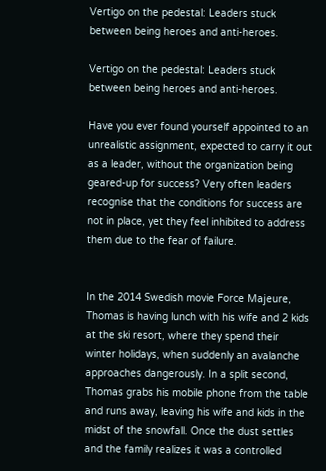Vertigo on the pedestal: Leaders stuck between being heroes and anti-heroes.

Vertigo on the pedestal: Leaders stuck between being heroes and anti-heroes.

Have you ever found yourself appointed to an unrealistic assignment, expected to carry it out as a leader, without the organization being geared-up for success? Very often leaders recognise that the conditions for success are not in place, yet they feel inhibited to address them due to the fear of failure.


In the 2014 Swedish movie Force Majeure, Thomas is having lunch with his wife and 2 kids at the ski resort, where they spend their winter holidays, when suddenly an avalanche approaches dangerously. In a split second, Thomas grabs his mobile phone from the table and runs away, leaving his wife and kids in the midst of the snowfall. Once the dust settles and the family realizes it was a controlled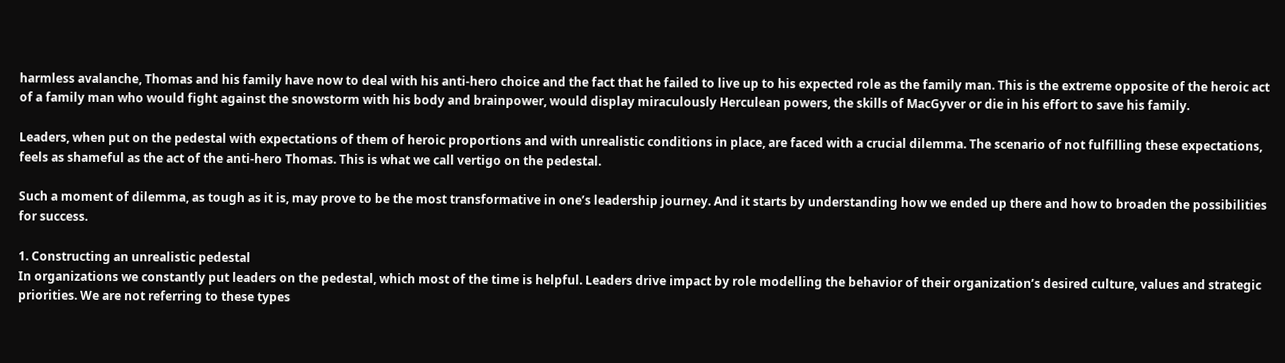harmless avalanche, Thomas and his family have now to deal with his anti-hero choice and the fact that he failed to live up to his expected role as the family man. This is the extreme opposite of the heroic act of a family man who would fight against the snowstorm with his body and brainpower, would display miraculously Herculean powers, the skills of MacGyver or die in his effort to save his family.

Leaders, when put on the pedestal with expectations of them of heroic proportions and with unrealistic conditions in place, are faced with a crucial dilemma. The scenario of not fulfilling these expectations, feels as shameful as the act of the anti-hero Thomas. This is what we call vertigo on the pedestal.

Such a moment of dilemma, as tough as it is, may prove to be the most transformative in one’s leadership journey. And it starts by understanding how we ended up there and how to broaden the possibilities for success.

1. Constructing an unrealistic pedestal
In organizations we constantly put leaders on the pedestal, which most of the time is helpful. Leaders drive impact by role modelling the behavior of their organization’s desired culture, values and strategic priorities. We are not referring to these types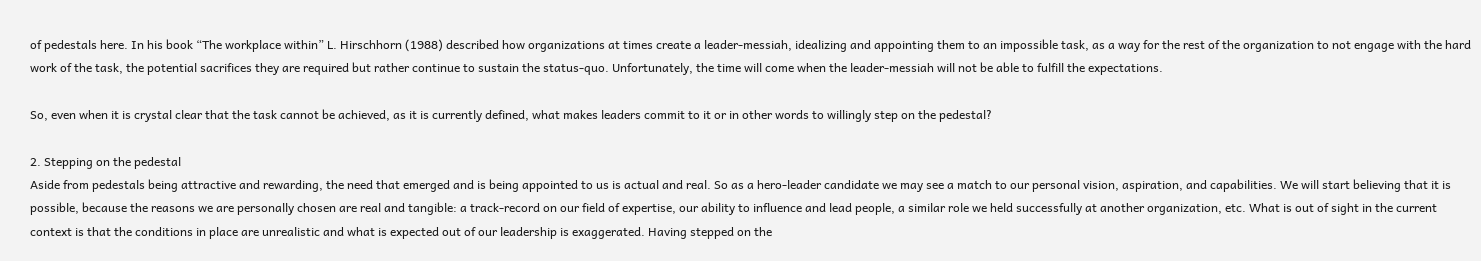of pedestals here. In his book “The workplace within” L. Hirschhorn (1988) described how organizations at times create a leader-messiah, idealizing and appointing them to an impossible task, as a way for the rest of the organization to not engage with the hard work of the task, the potential sacrifices they are required but rather continue to sustain the status-quo. Unfortunately, the time will come when the leader-messiah will not be able to fulfill the expectations.

So, even when it is crystal clear that the task cannot be achieved, as it is currently defined, what makes leaders commit to it or in other words to willingly step on the pedestal?

2. Stepping on the pedestal
Aside from pedestals being attractive and rewarding, the need that emerged and is being appointed to us is actual and real. So as a hero-leader candidate we may see a match to our personal vision, aspiration, and capabilities. We will start believing that it is possible, because the reasons we are personally chosen are real and tangible: a track-record on our field of expertise, our ability to influence and lead people, a similar role we held successfully at another organization, etc. What is out of sight in the current context is that the conditions in place are unrealistic and what is expected out of our leadership is exaggerated. Having stepped on the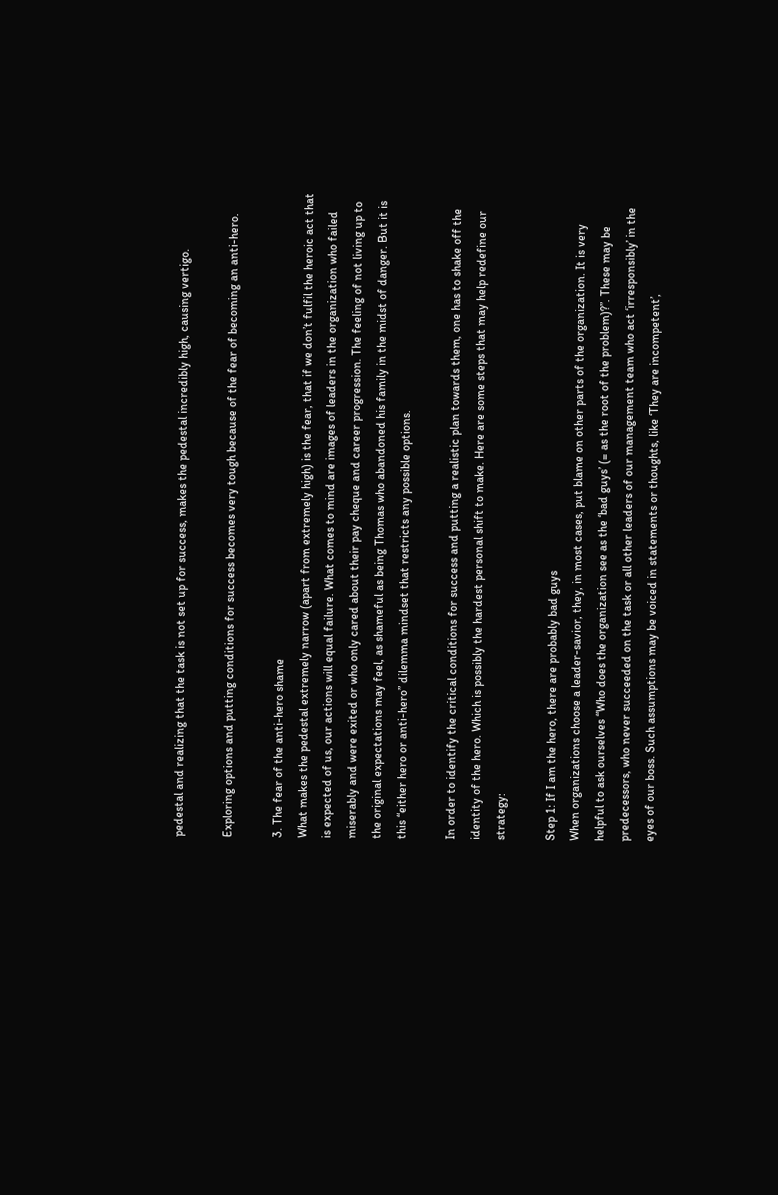pedestal and realizing that the task is not set up for success, makes the pedestal incredibly high, causing vertigo.

Exploring options and putting conditions for success becomes very tough because of the fear of becoming an anti-hero.

3. The fear of the anti-hero shame
What makes the pedestal extremely narrow (apart from extremely high) is the fear, that if we don’t fulfil the heroic act that is expected of us, our actions will equal failure. What comes to mind are images of leaders in the organization who failed miserably and were exited or who only cared about their pay cheque and career progression. The feeling of not living up to the original expectations may feel, as shameful as being Thomas who abandoned his family in the midst of danger. But it is this “either hero or anti-hero” dilemma mindset that restricts any possible options.

In order to identify the critical conditions for success and putting a realistic plan towards them, one has to shake off the identity of the hero. Which is possibly the hardest personal shift to make. Here are some steps that may help redefine our strategy:

Step 1: If I am the hero, there are probably bad guys
When organizations choose a leader-savior, they, in most cases, put blame on other parts of the organization. It is very helpful to ask ourselves “Who does the organization see as the ‘bad guys’ (= as the root of the problem)?”. These may be predecessors, who never succeeded on the task or all other leaders of our management team who act ‘irresponsibly’ in the eyes of our boss. Such assumptions may be voiced in statements or thoughts, like ‘They are incompetent’,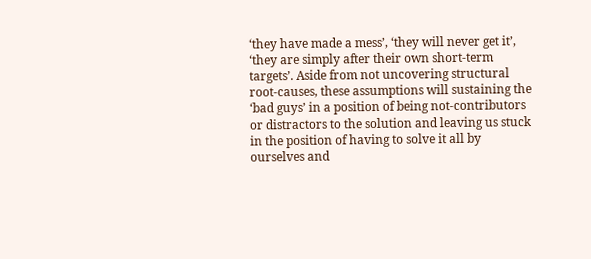‘they have made a mess’, ‘they will never get it’, ‘they are simply after their own short-term targets’. Aside from not uncovering structural root-causes, these assumptions will sustaining the ‘bad guys’ in a position of being not-contributors or distractors to the solution and leaving us stuck in the position of having to solve it all by ourselves and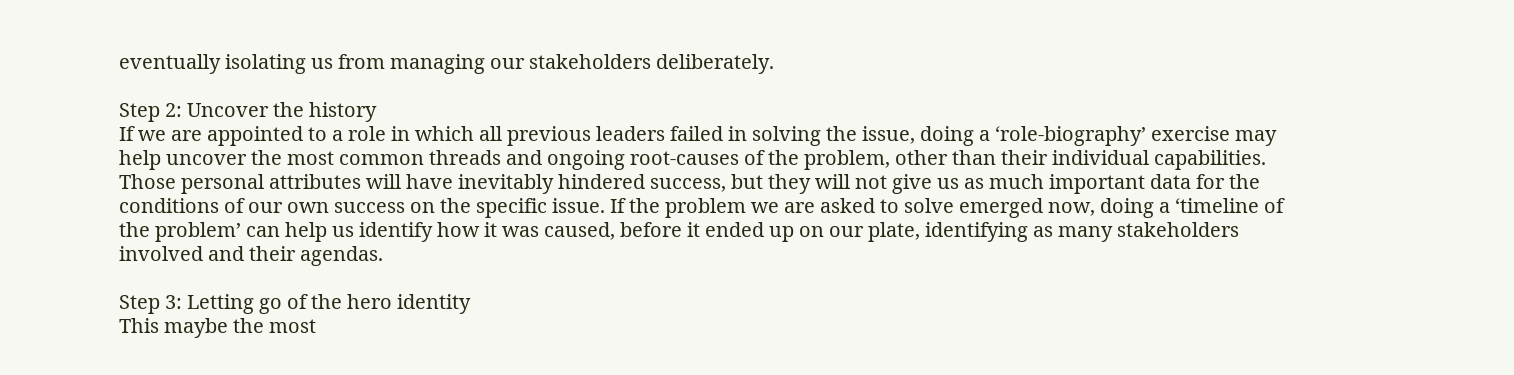eventually isolating us from managing our stakeholders deliberately.

Step 2: Uncover the history
If we are appointed to a role in which all previous leaders failed in solving the issue, doing a ‘role-biography’ exercise may help uncover the most common threads and ongoing root-causes of the problem, other than their individual capabilities. Those personal attributes will have inevitably hindered success, but they will not give us as much important data for the conditions of our own success on the specific issue. If the problem we are asked to solve emerged now, doing a ‘timeline of the problem’ can help us identify how it was caused, before it ended up on our plate, identifying as many stakeholders involved and their agendas.

Step 3: Letting go of the hero identity
This maybe the most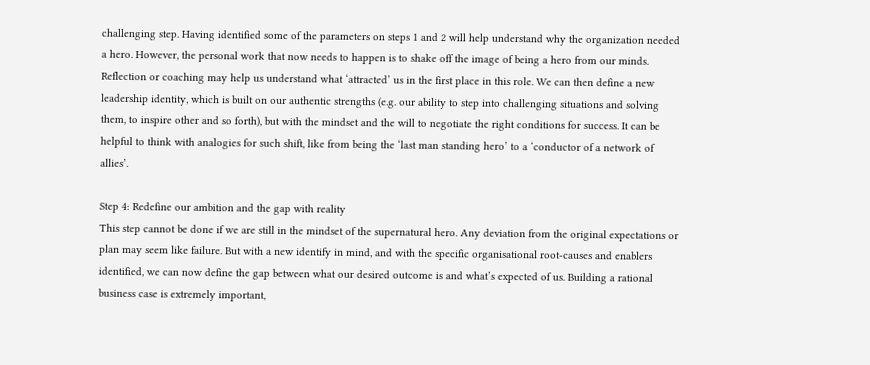challenging step. Having identified some of the parameters on steps 1 and 2 will help understand why the organization needed a hero. However, the personal work that now needs to happen is to shake off the image of being a hero from our minds. Reflection or coaching may help us understand what ‘attracted’ us in the first place in this role. We can then define a new leadership identity, which is built on our authentic strengths (e.g. our ability to step into challenging situations and solving them, to inspire other and so forth), but with the mindset and the will to negotiate the right conditions for success. It can be helpful to think with analogies for such shift, like from being the ‘last man standing hero’ to a ‘conductor of a network of allies’.

Step 4: Redefine our ambition and the gap with reality
This step cannot be done if we are still in the mindset of the supernatural hero. Any deviation from the original expectations or plan may seem like failure. But with a new identify in mind, and with the specific organisational root-causes and enablers identified, we can now define the gap between what our desired outcome is and what’s expected of us. Building a rational business case is extremely important,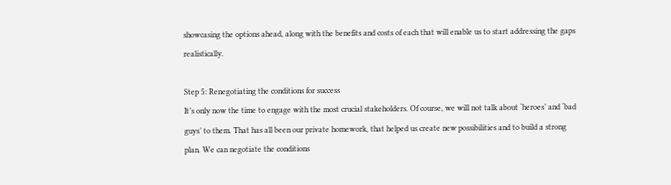showcasing the options ahead, along with the benefits and costs of each that will enable us to start addressing the gaps realistically.

Step 5: Renegotiating the conditions for success
It’s only now the time to engage with the most crucial stakeholders. Of course, we will not talk about ‘heroes’ and ‘bad guys’ to them. That has all been our private homework, that helped us create new possibilities and to build a strong plan. We can negotiate the conditions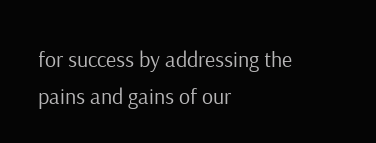for success by addressing the pains and gains of our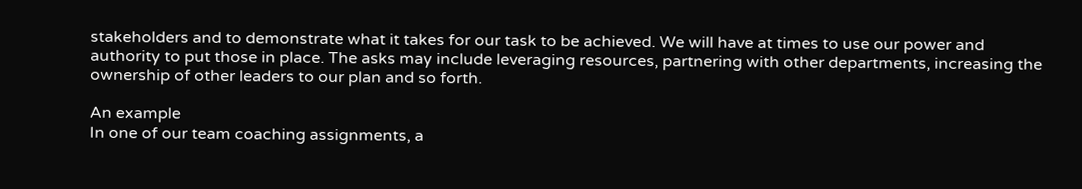stakeholders and to demonstrate what it takes for our task to be achieved. We will have at times to use our power and authority to put those in place. The asks may include leveraging resources, partnering with other departments, increasing the ownership of other leaders to our plan and so forth.

An example
In one of our team coaching assignments, a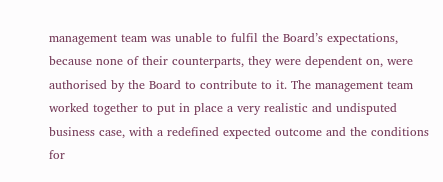management team was unable to fulfil the Board’s expectations, because none of their counterparts, they were dependent on, were authorised by the Board to contribute to it. The management team worked together to put in place a very realistic and undisputed business case, with a redefined expected outcome and the conditions for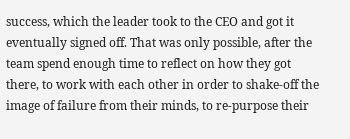success, which the leader took to the CEO and got it eventually signed off. That was only possible, after the team spend enough time to reflect on how they got there, to work with each other in order to shake-off the image of failure from their minds, to re-purpose their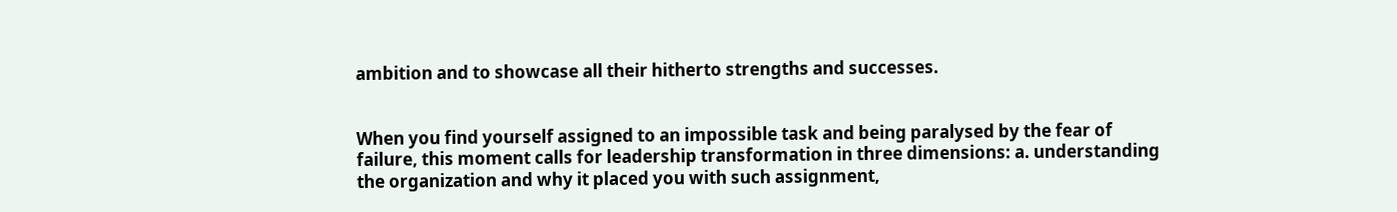ambition and to showcase all their hitherto strengths and successes.


When you find yourself assigned to an impossible task and being paralysed by the fear of failure, this moment calls for leadership transformation in three dimensions: a. understanding the organization and why it placed you with such assignment,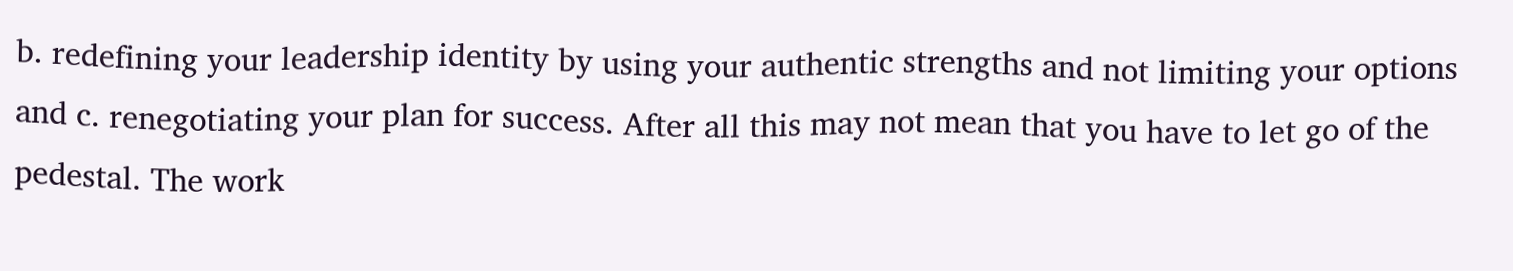b. redefining your leadership identity by using your authentic strengths and not limiting your options and c. renegotiating your plan for success. After all this may not mean that you have to let go of the pedestal. The work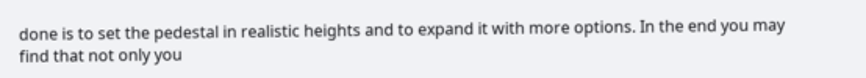done is to set the pedestal in realistic heights and to expand it with more options. In the end you may find that not only you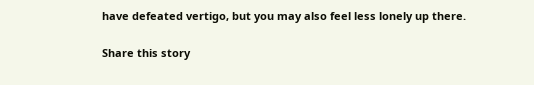have defeated vertigo, but you may also feel less lonely up there.

Share this story